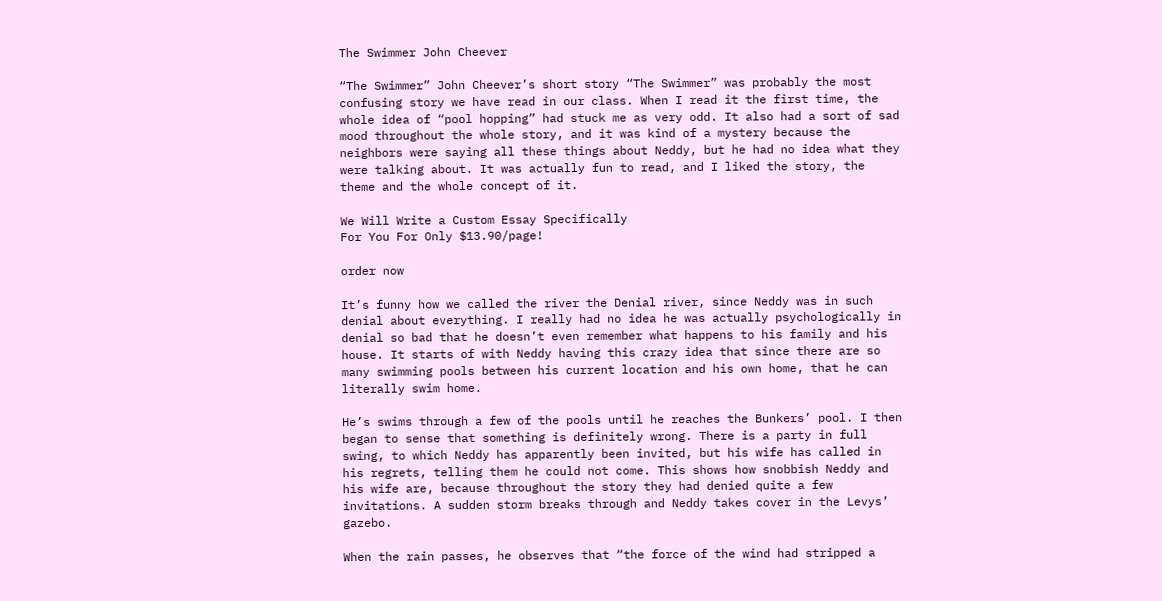The Swimmer John Cheever

“The Swimmer” John Cheever’s short story “The Swimmer” was probably the most confusing story we have read in our class. When I read it the first time, the whole idea of “pool hopping” had stuck me as very odd. It also had a sort of sad mood throughout the whole story, and it was kind of a mystery because the neighbors were saying all these things about Neddy, but he had no idea what they were talking about. It was actually fun to read, and I liked the story, the theme and the whole concept of it.

We Will Write a Custom Essay Specifically
For You For Only $13.90/page!

order now

It’s funny how we called the river the Denial river, since Neddy was in such denial about everything. I really had no idea he was actually psychologically in denial so bad that he doesn’t even remember what happens to his family and his house. It starts of with Neddy having this crazy idea that since there are so many swimming pools between his current location and his own home, that he can literally swim home.

He’s swims through a few of the pools until he reaches the Bunkers’ pool. I then began to sense that something is definitely wrong. There is a party in full swing, to which Neddy has apparently been invited, but his wife has called in his regrets, telling them he could not come. This shows how snobbish Neddy and his wife are, because throughout the story they had denied quite a few invitations. A sudden storm breaks through and Neddy takes cover in the Levys’ gazebo.

When the rain passes, he observes that “the force of the wind had stripped a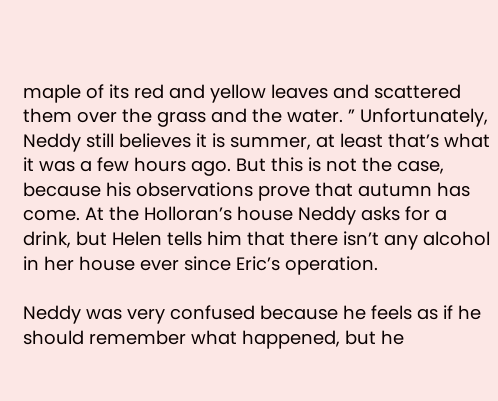maple of its red and yellow leaves and scattered them over the grass and the water. ” Unfortunately, Neddy still believes it is summer, at least that’s what it was a few hours ago. But this is not the case, because his observations prove that autumn has come. At the Holloran’s house Neddy asks for a drink, but Helen tells him that there isn’t any alcohol in her house ever since Eric’s operation.

Neddy was very confused because he feels as if he should remember what happened, but he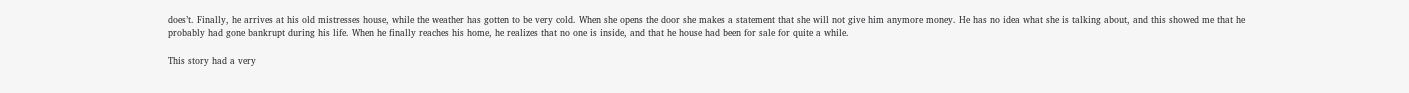does’t. Finally, he arrives at his old mistresses house, while the weather has gotten to be very cold. When she opens the door she makes a statement that she will not give him anymore money. He has no idea what she is talking about, and this showed me that he probably had gone bankrupt during his life. When he finally reaches his home, he realizes that no one is inside, and that he house had been for sale for quite a while.

This story had a very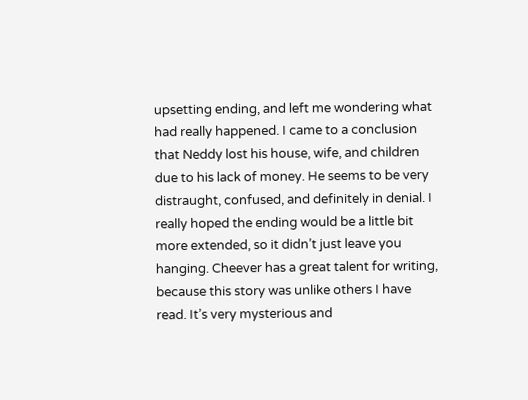upsetting ending, and left me wondering what had really happened. I came to a conclusion that Neddy lost his house, wife, and children due to his lack of money. He seems to be very distraught, confused, and definitely in denial. I really hoped the ending would be a little bit more extended, so it didn’t just leave you hanging. Cheever has a great talent for writing, because this story was unlike others I have read. It’s very mysterious and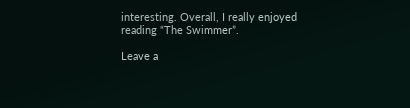interesting. Overall, I really enjoyed reading “The Swimmer”.

Leave a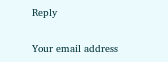Reply

Your email address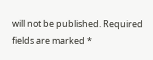will not be published. Required fields are marked *